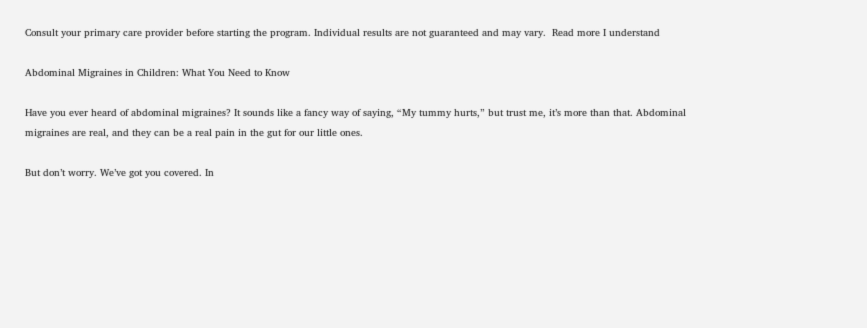Consult your primary care provider before starting the program. Individual results are not guaranteed and may vary.  Read more I understand

Abdominal Migraines in Children: What You Need to Know

Have you ever heard of abdominal migraines? It sounds like a fancy way of saying, “My tummy hurts,” but trust me, it’s more than that. Abdominal migraines are real, and they can be a real pain in the gut for our little ones.

But don’t worry. We’ve got you covered. In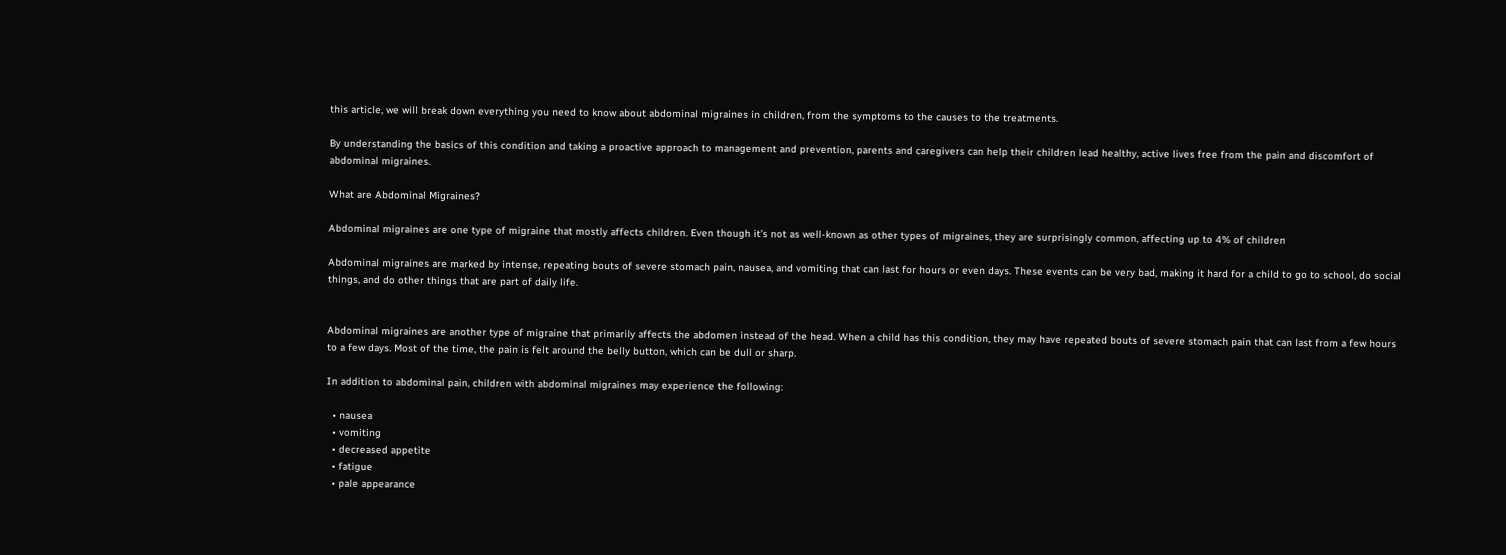this article, we will break down everything you need to know about abdominal migraines in children, from the symptoms to the causes to the treatments.

By understanding the basics of this condition and taking a proactive approach to management and prevention, parents and caregivers can help their children lead healthy, active lives free from the pain and discomfort of abdominal migraines.

What are Abdominal Migraines?

Abdominal migraines are one type of migraine that mostly affects children. Even though it’s not as well-known as other types of migraines, they are surprisingly common, affecting up to 4% of children

Abdominal migraines are marked by intense, repeating bouts of severe stomach pain, nausea, and vomiting that can last for hours or even days. These events can be very bad, making it hard for a child to go to school, do social things, and do other things that are part of daily life.


Abdominal migraines are another type of migraine that primarily affects the abdomen instead of the head. When a child has this condition, they may have repeated bouts of severe stomach pain that can last from a few hours to a few days. Most of the time, the pain is felt around the belly button, which can be dull or sharp.

In addition to abdominal pain, children with abdominal migraines may experience the following:

  • nausea
  • vomiting
  • decreased appetite
  • fatigue
  • pale appearance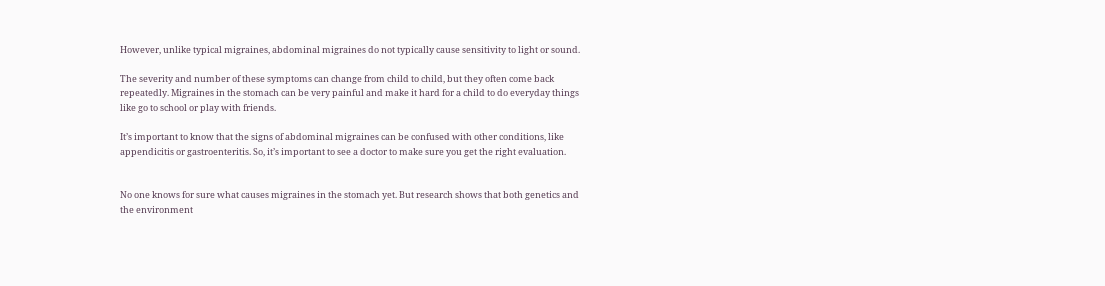However, unlike typical migraines, abdominal migraines do not typically cause sensitivity to light or sound.

The severity and number of these symptoms can change from child to child, but they often come back repeatedly. Migraines in the stomach can be very painful and make it hard for a child to do everyday things like go to school or play with friends.

It’s important to know that the signs of abdominal migraines can be confused with other conditions, like appendicitis or gastroenteritis. So, it’s important to see a doctor to make sure you get the right evaluation.


No one knows for sure what causes migraines in the stomach yet. But research shows that both genetics and the environment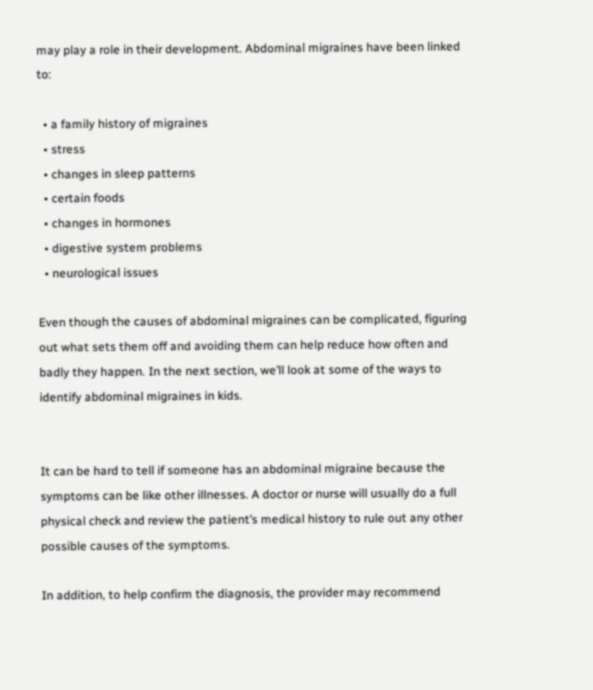may play a role in their development. Abdominal migraines have been linked to:

  • a family history of migraines
  • stress
  • changes in sleep patterns
  • certain foods
  • changes in hormones
  • digestive system problems
  • neurological issues

Even though the causes of abdominal migraines can be complicated, figuring out what sets them off and avoiding them can help reduce how often and badly they happen. In the next section, we’ll look at some of the ways to identify abdominal migraines in kids.


It can be hard to tell if someone has an abdominal migraine because the symptoms can be like other illnesses. A doctor or nurse will usually do a full physical check and review the patient’s medical history to rule out any other possible causes of the symptoms.

In addition, to help confirm the diagnosis, the provider may recommend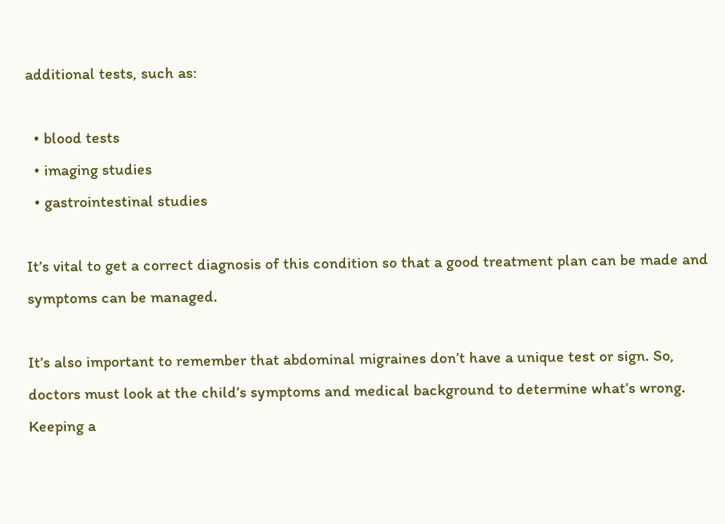additional tests, such as:

  • blood tests
  • imaging studies
  • gastrointestinal studies

It’s vital to get a correct diagnosis of this condition so that a good treatment plan can be made and symptoms can be managed.

It’s also important to remember that abdominal migraines don’t have a unique test or sign. So, doctors must look at the child’s symptoms and medical background to determine what’s wrong. Keeping a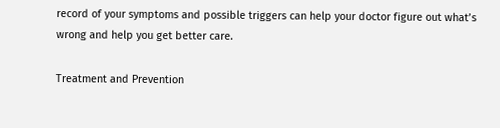record of your symptoms and possible triggers can help your doctor figure out what’s wrong and help you get better care.

Treatment and Prevention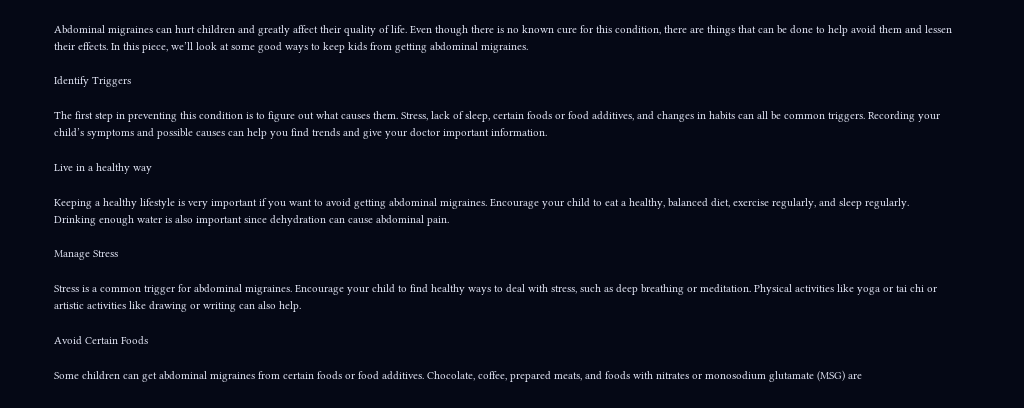Abdominal migraines can hurt children and greatly affect their quality of life. Even though there is no known cure for this condition, there are things that can be done to help avoid them and lessen their effects. In this piece, we’ll look at some good ways to keep kids from getting abdominal migraines.

Identify Triggers

The first step in preventing this condition is to figure out what causes them. Stress, lack of sleep, certain foods or food additives, and changes in habits can all be common triggers. Recording your child’s symptoms and possible causes can help you find trends and give your doctor important information.

Live in a healthy way

Keeping a healthy lifestyle is very important if you want to avoid getting abdominal migraines. Encourage your child to eat a healthy, balanced diet, exercise regularly, and sleep regularly. Drinking enough water is also important since dehydration can cause abdominal pain.

Manage Stress

Stress is a common trigger for abdominal migraines. Encourage your child to find healthy ways to deal with stress, such as deep breathing or meditation. Physical activities like yoga or tai chi or artistic activities like drawing or writing can also help.

Avoid Certain Foods

Some children can get abdominal migraines from certain foods or food additives. Chocolate, coffee, prepared meats, and foods with nitrates or monosodium glutamate (MSG) are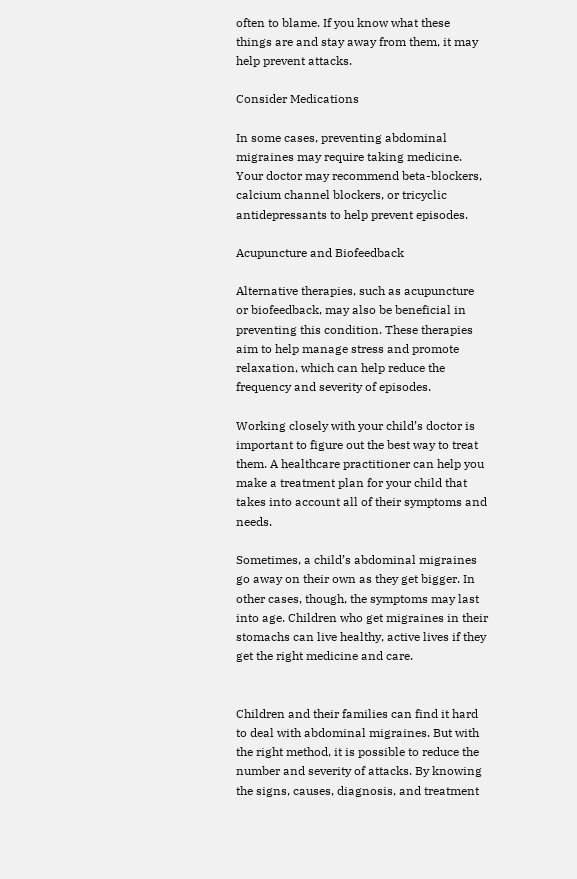often to blame. If you know what these things are and stay away from them, it may help prevent attacks.

Consider Medications

In some cases, preventing abdominal migraines may require taking medicine. Your doctor may recommend beta-blockers, calcium channel blockers, or tricyclic antidepressants to help prevent episodes.

Acupuncture and Biofeedback

Alternative therapies, such as acupuncture or biofeedback, may also be beneficial in preventing this condition. These therapies aim to help manage stress and promote relaxation, which can help reduce the frequency and severity of episodes.

Working closely with your child’s doctor is important to figure out the best way to treat them. A healthcare practitioner can help you make a treatment plan for your child that takes into account all of their symptoms and needs.

Sometimes, a child’s abdominal migraines go away on their own as they get bigger. In other cases, though, the symptoms may last into age. Children who get migraines in their stomachs can live healthy, active lives if they get the right medicine and care.


Children and their families can find it hard to deal with abdominal migraines. But with the right method, it is possible to reduce the number and severity of attacks. By knowing the signs, causes, diagnosis, and treatment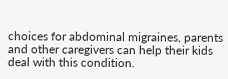choices for abdominal migraines, parents and other caregivers can help their kids deal with this condition.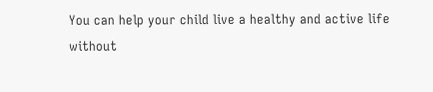You can help your child live a healthy and active life without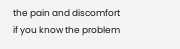the pain and discomfort if you know the problem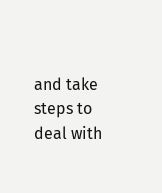and take steps to deal with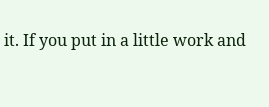it. If you put in a little work and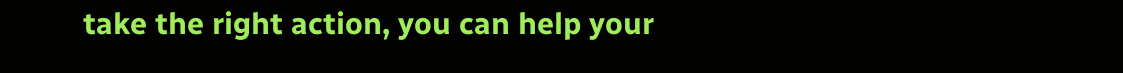take the right action, you can help your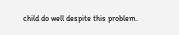child do well despite this problem.